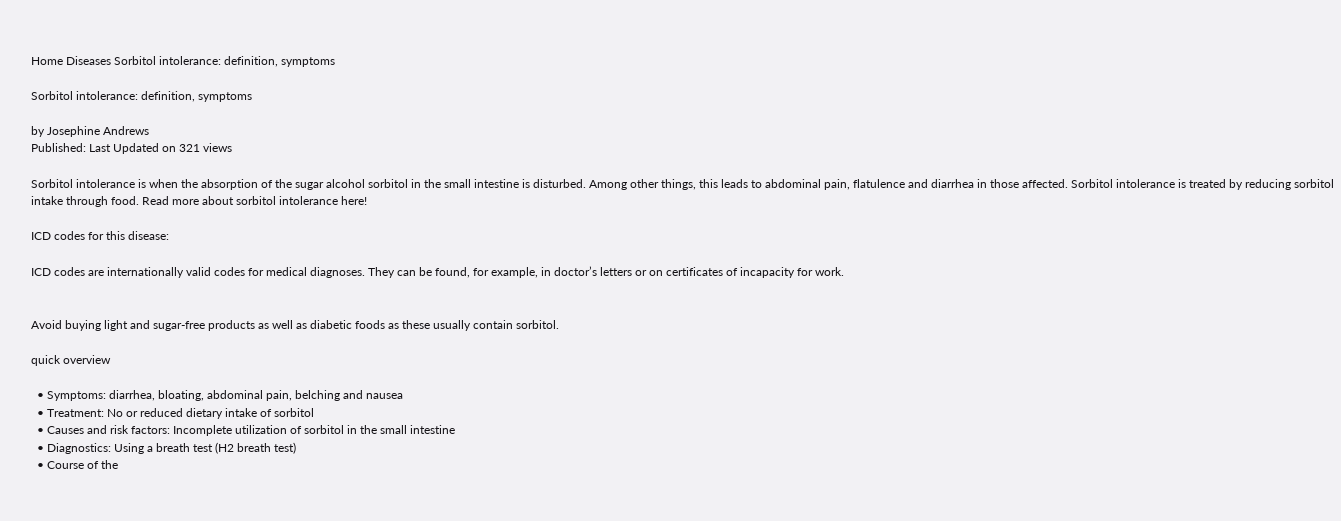Home Diseases Sorbitol intolerance: definition, symptoms

Sorbitol intolerance: definition, symptoms

by Josephine Andrews
Published: Last Updated on 321 views

Sorbitol intolerance is when the absorption of the sugar alcohol sorbitol in the small intestine is disturbed. Among other things, this leads to abdominal pain, flatulence and diarrhea in those affected. Sorbitol intolerance is treated by reducing sorbitol intake through food. Read more about sorbitol intolerance here!

ICD codes for this disease:

ICD codes are internationally valid codes for medical diagnoses. They can be found, for example, in doctor’s letters or on certificates of incapacity for work.


Avoid buying light and sugar-free products as well as diabetic foods as these usually contain sorbitol.

quick overview

  • Symptoms: diarrhea, bloating, abdominal pain, belching and nausea
  • Treatment: No or reduced dietary intake of sorbitol
  • Causes and risk factors: Incomplete utilization of sorbitol in the small intestine
  • Diagnostics: Using a breath test (H2 breath test)
  • Course of the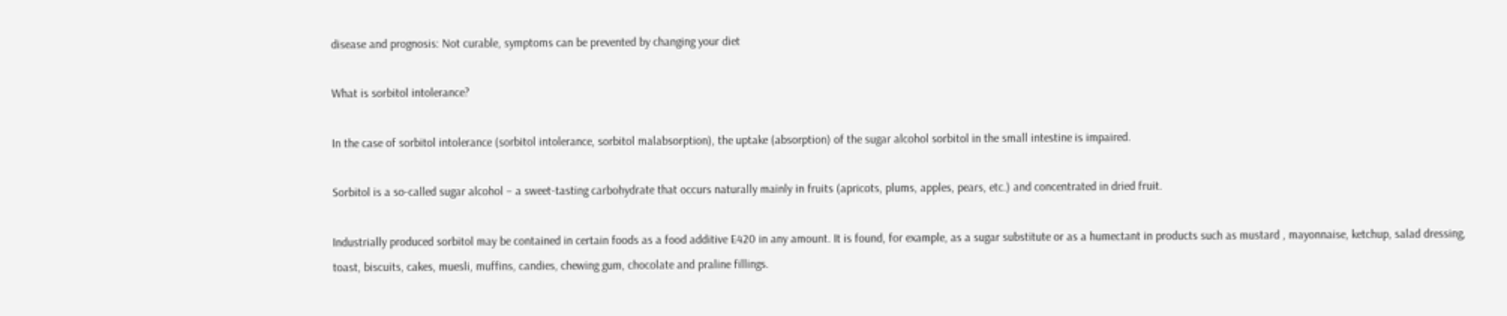disease and prognosis: Not curable, symptoms can be prevented by changing your diet

What is sorbitol intolerance?

In the case of sorbitol intolerance (sorbitol intolerance, sorbitol malabsorption), the uptake (absorption) of the sugar alcohol sorbitol in the small intestine is impaired.

Sorbitol is a so-called sugar alcohol – a sweet-tasting carbohydrate that occurs naturally mainly in fruits (apricots, plums, apples, pears, etc.) and concentrated in dried fruit.

Industrially produced sorbitol may be contained in certain foods as a food additive E420 in any amount. It is found, for example, as a sugar substitute or as a humectant in products such as mustard , mayonnaise, ketchup, salad dressing, toast, biscuits, cakes, muesli, muffins, candies, chewing gum, chocolate and praline fillings.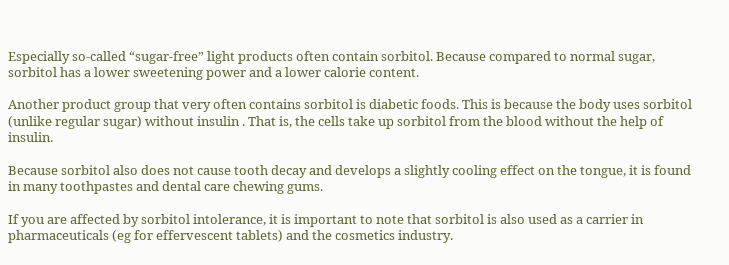Especially so-called “sugar-free” light products often contain sorbitol. Because compared to normal sugar, sorbitol has a lower sweetening power and a lower calorie content.

Another product group that very often contains sorbitol is diabetic foods. This is because the body uses sorbitol (unlike regular sugar) without insulin . That is, the cells take up sorbitol from the blood without the help of insulin.

Because sorbitol also does not cause tooth decay and develops a slightly cooling effect on the tongue, it is found in many toothpastes and dental care chewing gums.

If you are affected by sorbitol intolerance, it is important to note that sorbitol is also used as a carrier in pharmaceuticals (eg for effervescent tablets) and the cosmetics industry.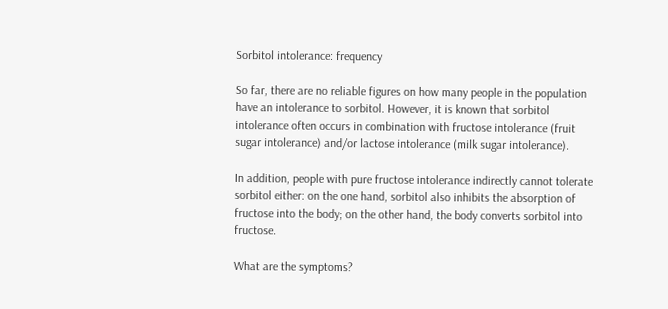Sorbitol intolerance: frequency

So far, there are no reliable figures on how many people in the population have an intolerance to sorbitol. However, it is known that sorbitol intolerance often occurs in combination with fructose intolerance (fruit sugar intolerance) and/or lactose intolerance (milk sugar intolerance).

In addition, people with pure fructose intolerance indirectly cannot tolerate sorbitol either: on the one hand, sorbitol also inhibits the absorption of fructose into the body; on the other hand, the body converts sorbitol into fructose.

What are the symptoms?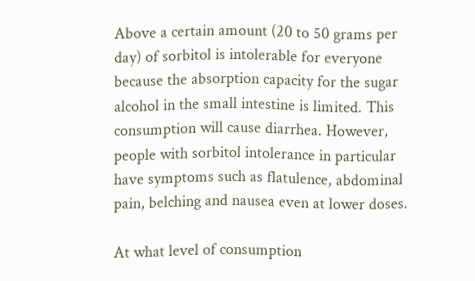Above a certain amount (20 to 50 grams per day) of sorbitol is intolerable for everyone because the absorption capacity for the sugar alcohol in the small intestine is limited. This consumption will cause diarrhea. However, people with sorbitol intolerance in particular have symptoms such as flatulence, abdominal pain, belching and nausea even at lower doses.

At what level of consumption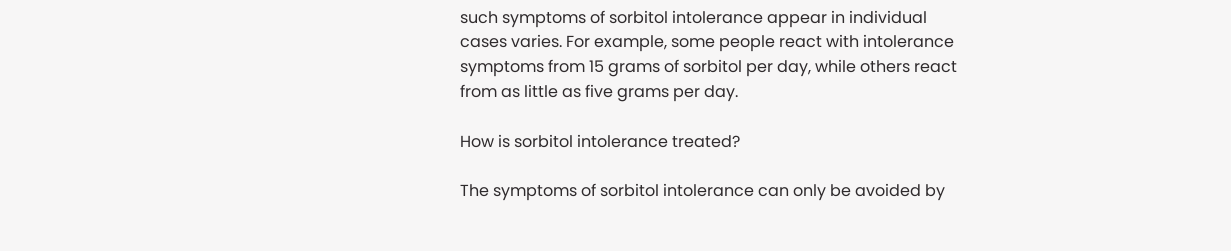such symptoms of sorbitol intolerance appear in individual cases varies. For example, some people react with intolerance symptoms from 15 grams of sorbitol per day, while others react from as little as five grams per day.

How is sorbitol intolerance treated?

The symptoms of sorbitol intolerance can only be avoided by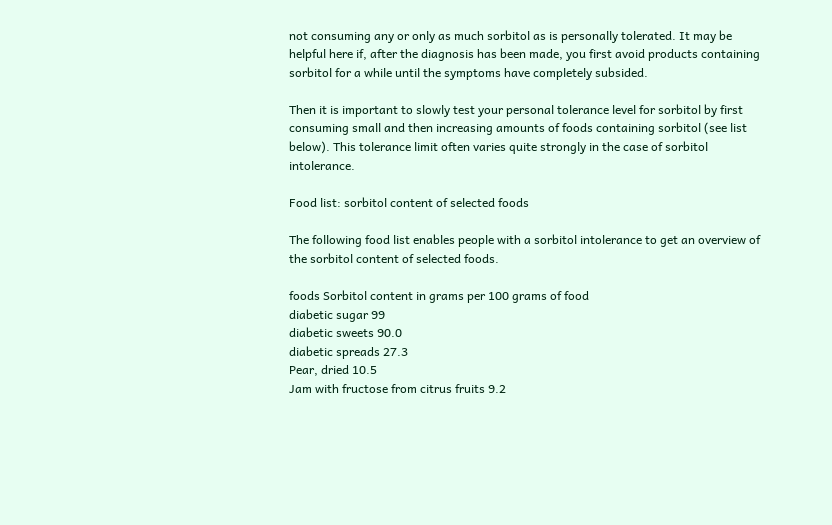not consuming any or only as much sorbitol as is personally tolerated. It may be helpful here if, after the diagnosis has been made, you first avoid products containing sorbitol for a while until the symptoms have completely subsided.

Then it is important to slowly test your personal tolerance level for sorbitol by first consuming small and then increasing amounts of foods containing sorbitol (see list below). This tolerance limit often varies quite strongly in the case of sorbitol intolerance.

Food list: sorbitol content of selected foods

The following food list enables people with a sorbitol intolerance to get an overview of the sorbitol content of selected foods.

foods Sorbitol content in grams per 100 grams of food
diabetic sugar 99
diabetic sweets 90.0
diabetic spreads 27.3
Pear, dried 10.5
Jam with fructose from citrus fruits 9.2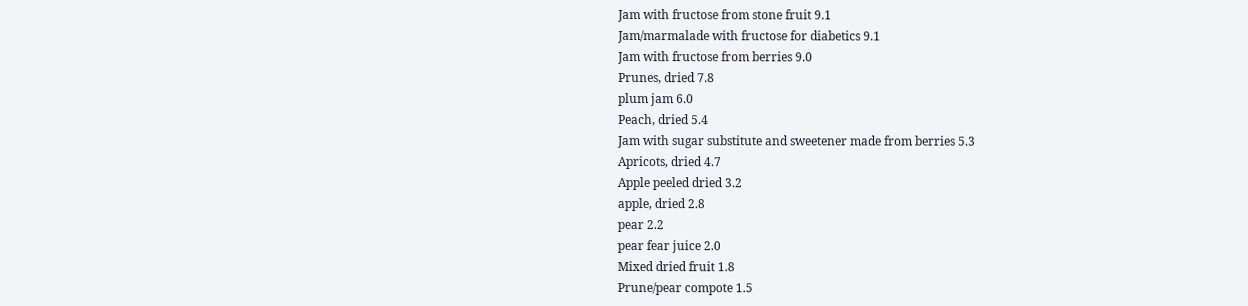Jam with fructose from stone fruit 9.1
Jam/marmalade with fructose for diabetics 9.1
Jam with fructose from berries 9.0
Prunes, dried 7.8
plum jam 6.0
Peach, dried 5.4
Jam with sugar substitute and sweetener made from berries 5.3
Apricots, dried 4.7
Apple peeled dried 3.2
apple, dried 2.8
pear 2.2
pear fear juice 2.0
Mixed dried fruit 1.8
Prune/pear compote 1.5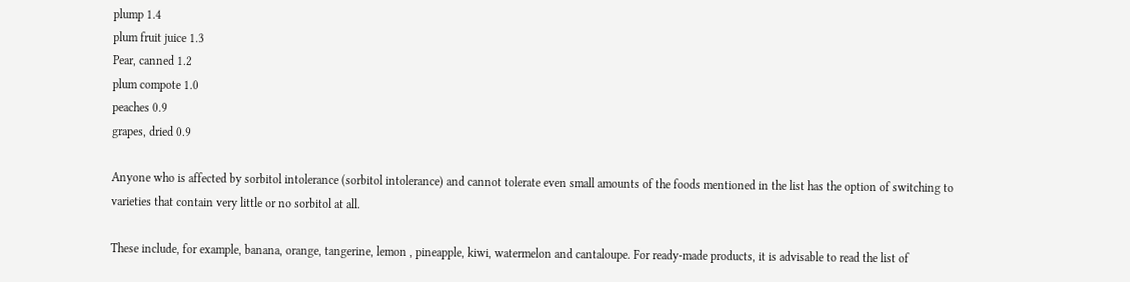plump 1.4
plum fruit juice 1.3
Pear, canned 1.2
plum compote 1.0
peaches 0.9
grapes, dried 0.9

Anyone who is affected by sorbitol intolerance (sorbitol intolerance) and cannot tolerate even small amounts of the foods mentioned in the list has the option of switching to varieties that contain very little or no sorbitol at all.

These include, for example, banana, orange, tangerine, lemon , pineapple, kiwi, watermelon and cantaloupe. For ready-made products, it is advisable to read the list of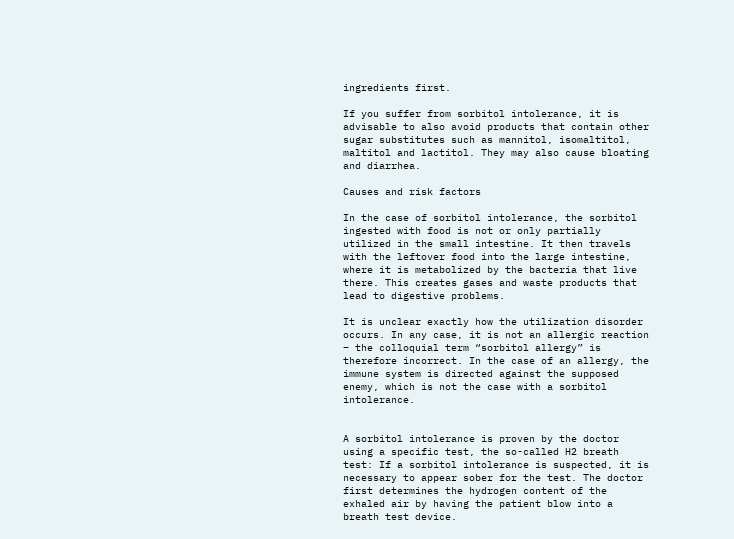ingredients first.

If you suffer from sorbitol intolerance, it is advisable to also avoid products that contain other sugar substitutes such as mannitol, isomaltitol, maltitol and lactitol. They may also cause bloating and diarrhea.

Causes and risk factors

In the case of sorbitol intolerance, the sorbitol ingested with food is not or only partially utilized in the small intestine. It then travels with the leftover food into the large intestine, where it is metabolized by the bacteria that live there. This creates gases and waste products that lead to digestive problems.

It is unclear exactly how the utilization disorder occurs. In any case, it is not an allergic reaction – the colloquial term “sorbitol allergy” is therefore incorrect. In the case of an allergy, the immune system is directed against the supposed enemy, which is not the case with a sorbitol intolerance.


A sorbitol intolerance is proven by the doctor using a specific test, the so-called H2 breath test: If a sorbitol intolerance is suspected, it is necessary to appear sober for the test. The doctor first determines the hydrogen content of the exhaled air by having the patient blow into a breath test device.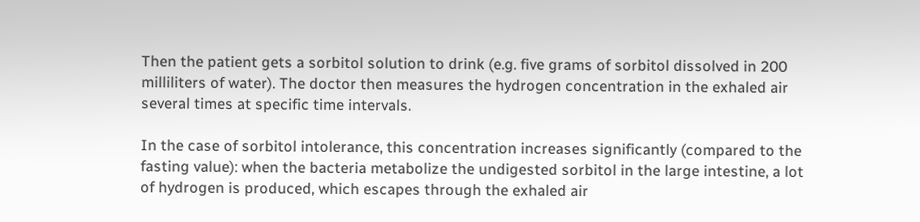Then the patient gets a sorbitol solution to drink (e.g. five grams of sorbitol dissolved in 200 milliliters of water). The doctor then measures the hydrogen concentration in the exhaled air several times at specific time intervals.

In the case of sorbitol intolerance, this concentration increases significantly (compared to the fasting value): when the bacteria metabolize the undigested sorbitol in the large intestine, a lot of hydrogen is produced, which escapes through the exhaled air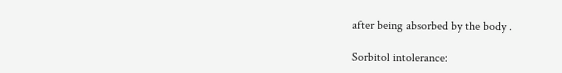after being absorbed by the body .

Sorbitol intolerance: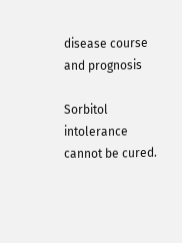disease course and prognosis

Sorbitol intolerance cannot be cured.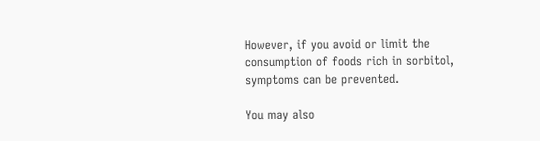However, if you avoid or limit the consumption of foods rich in sorbitol, symptoms can be prevented.

You may also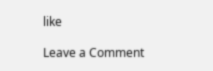like

Leave a Comment